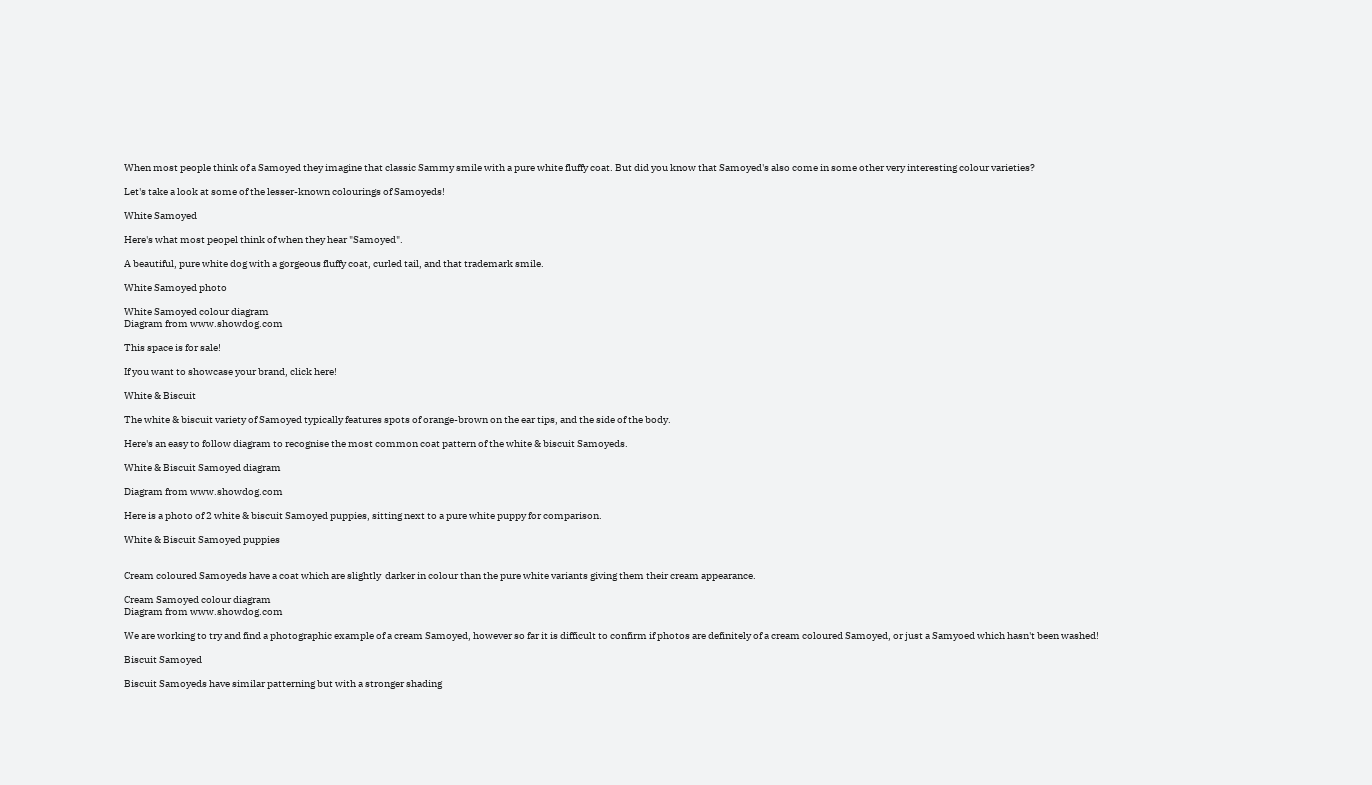When most people think of a Samoyed they imagine that classic Sammy smile with a pure white fluffy coat. But did you know that Samoyed's also come in some other very interesting colour varieties?

Let's take a look at some of the lesser-known colourings of Samoyeds!

White Samoyed

Here's what most peopel think of when they hear "Samoyed".

A beautiful, pure white dog with a gorgeous fluffy coat, curled tail, and that trademark smile.

White Samoyed photo

White Samoyed colour diagram
Diagram from www.showdog.com

This space is for sale!

If you want to showcase your brand, click here!

White & Biscuit

The white & biscuit variety of Samoyed typically features spots of orange-brown on the ear tips, and the side of the body.

Here's an easy to follow diagram to recognise the most common coat pattern of the white & biscuit Samoyeds.

White & Biscuit Samoyed diagram

Diagram from www.showdog.com

Here is a photo of 2 white & biscuit Samoyed puppies, sitting next to a pure white puppy for comparison.

White & Biscuit Samoyed puppies


Cream coloured Samoyeds have a coat which are slightly  darker in colour than the pure white variants giving them their cream appearance.

Cream Samoyed colour diagram
Diagram from www.showdog.com

We are working to try and find a photographic example of a cream Samoyed, however so far it is difficult to confirm if photos are definitely of a cream coloured Samoyed, or just a Samyoed which hasn't been washed!

Biscuit Samoyed

Biscuit Samoyeds have similar patterning but with a stronger shading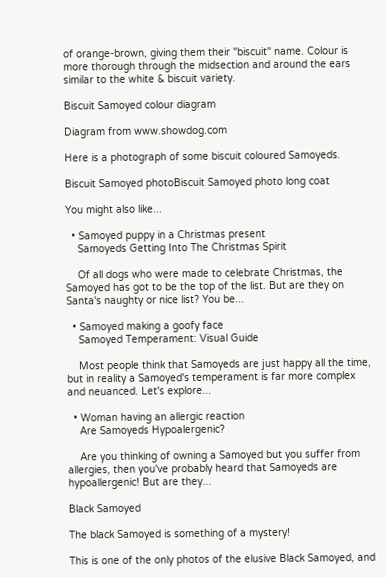of orange-brown, giving them their "biscuit" name. Colour is more thorough through the midsection and around the ears similar to the white & biscuit variety.

Biscuit Samoyed colour diagram

Diagram from www.showdog.com

Here is a photograph of some biscuit coloured Samoyeds.

Biscuit Samoyed photoBiscuit Samoyed photo long coat

You might also like...

  • Samoyed puppy in a Christmas present
    Samoyeds Getting Into The Christmas Spirit

    Of all dogs who were made to celebrate Christmas, the Samoyed has got to be the top of the list. But are they on Santa's naughty or nice list? You be...

  • Samoyed making a goofy face
    Samoyed Temperament: Visual Guide

    Most people think that Samoyeds are just happy all the time, but in reality a Samoyed's temperament is far more complex and neuanced. Let's explore...

  • Woman having an allergic reaction
    Are Samoyeds Hypoalergenic?

    Are you thinking of owning a Samoyed but you suffer from allergies, then you've probably heard that Samoyeds are hypoallergenic! But are they...

Black Samoyed

The black Samoyed is something of a mystery!

This is one of the only photos of the elusive Black Samoyed, and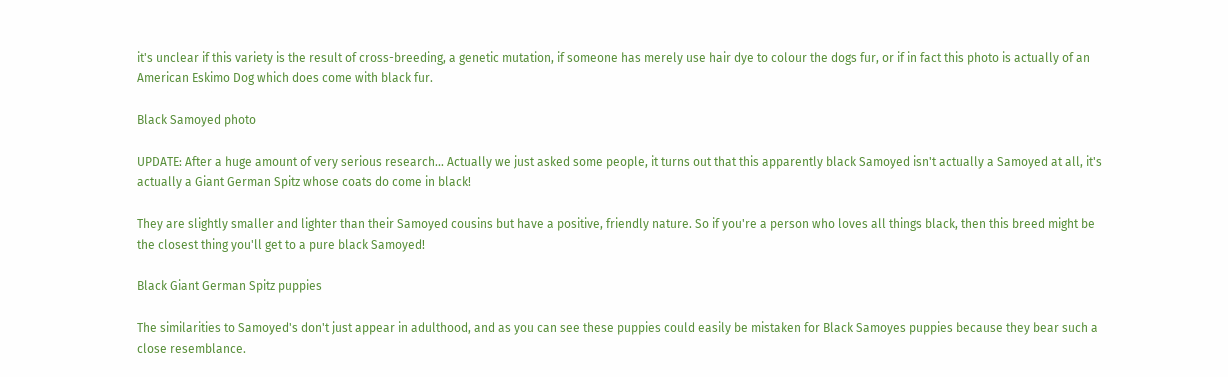it's unclear if this variety is the result of cross-breeding, a genetic mutation, if someone has merely use hair dye to colour the dogs fur, or if in fact this photo is actually of an American Eskimo Dog which does come with black fur.

Black Samoyed photo

UPDATE: After a huge amount of very serious research... Actually we just asked some people, it turns out that this apparently black Samoyed isn't actually a Samoyed at all, it's actually a Giant German Spitz whose coats do come in black!

They are slightly smaller and lighter than their Samoyed cousins but have a positive, friendly nature. So if you're a person who loves all things black, then this breed might be the closest thing you'll get to a pure black Samoyed!

Black Giant German Spitz puppies

The similarities to Samoyed's don't just appear in adulthood, and as you can see these puppies could easily be mistaken for Black Samoyes puppies because they bear such a close resemblance.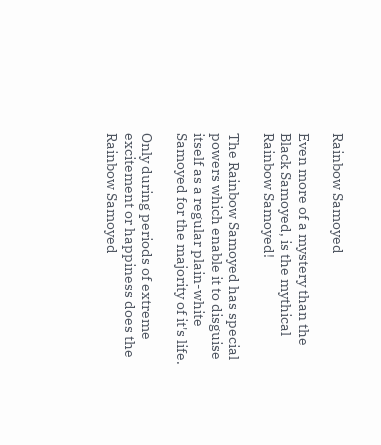Rainbow Samoyed

Even more of a mystery than the Black Samoyed, is the mythical Rainbow Samoyed!

The Rainbow Samoyed has special powers which enable it to disguise itself as a regular plain-white Samoyed for the majority of it's life.

Only during periods of extreme excitement or happiness does the Rainbow Samoyed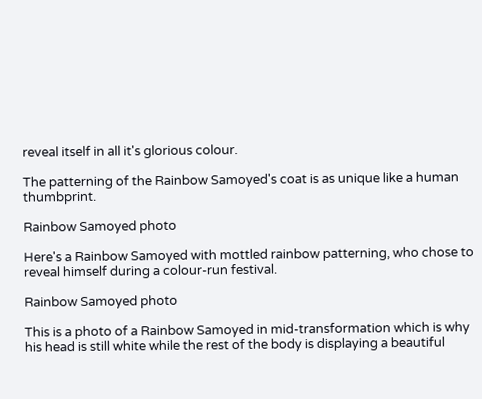reveal itself in all it's glorious colour.

The patterning of the Rainbow Samoyed's coat is as unique like a human thumbprint.

Rainbow Samoyed photo

Here's a Rainbow Samoyed with mottled rainbow patterning, who chose to reveal himself during a colour-run festival.

Rainbow Samoyed photo

This is a photo of a Rainbow Samoyed in mid-transformation which is why his head is still white while the rest of the body is displaying a beautiful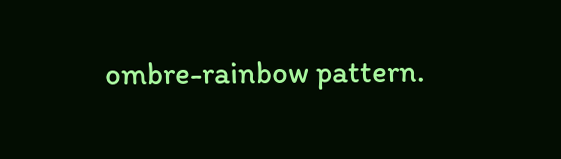ombre-rainbow pattern.